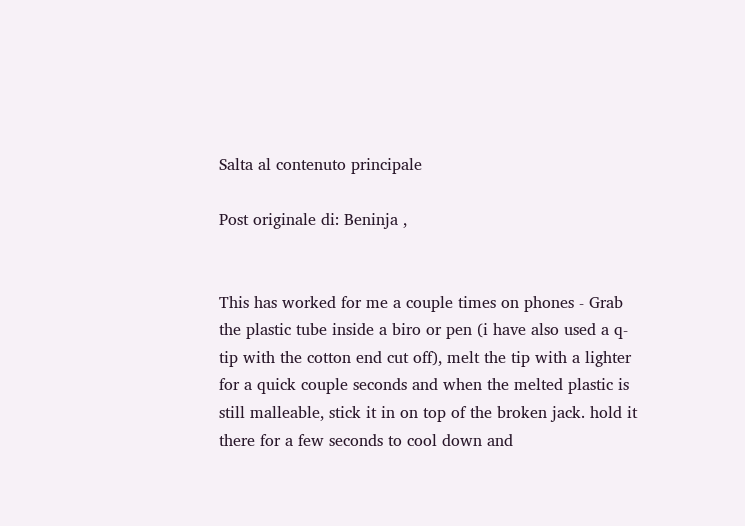Salta al contenuto principale

Post originale di: Beninja ,


This has worked for me a couple times on phones - Grab the plastic tube inside a biro or pen (i have also used a q-tip with the cotton end cut off), melt the tip with a lighter for a quick couple seconds and when the melted plastic is still malleable, stick it in on top of the broken jack. hold it there for a few seconds to cool down and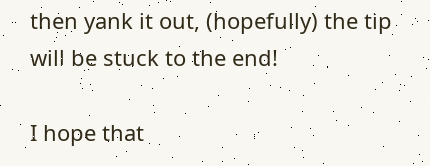then yank it out, (hopefully) the tip will be stuck to the end!

I hope that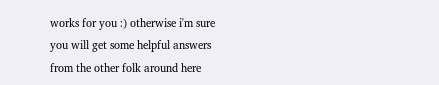works for you :) otherwise i'm sure you will get some helpful answers from the other folk around here